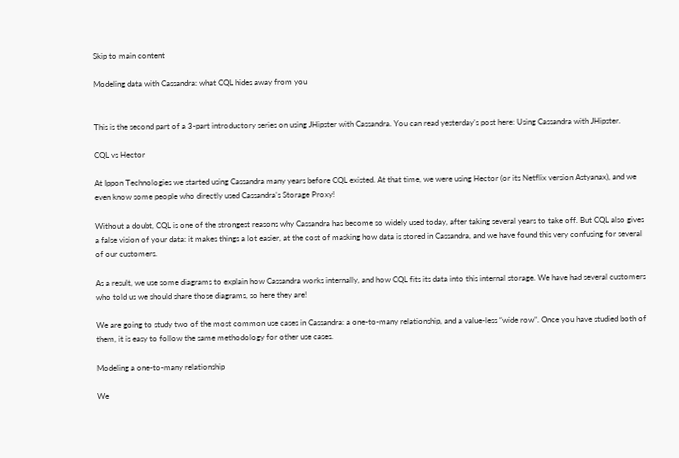Skip to main content

Modeling data with Cassandra: what CQL hides away from you


This is the second part of a 3-part introductory series on using JHipster with Cassandra. You can read yesterday’s post here: Using Cassandra with JHipster.

CQL vs Hector

At Ippon Technologies we started using Cassandra many years before CQL existed. At that time, we were using Hector (or its Netflix version Astyanax), and we even know some people who directly used Cassandra’s Storage Proxy!

Without a doubt, CQL is one of the strongest reasons why Cassandra has become so widely used today, after taking several years to take off. But CQL also gives a false vision of your data: it makes things a lot easier, at the cost of masking how data is stored in Cassandra, and we have found this very confusing for several of our customers.

As a result, we use some diagrams to explain how Cassandra works internally, and how CQL fits its data into this internal storage. We have had several customers who told us we should share those diagrams, so here they are!

We are going to study two of the most common use cases in Cassandra: a one-to-many relationship, and a value-less “wide row”. Once you have studied both of them, it is easy to follow the same methodology for other use cases.

Modeling a one-to-many relationship

We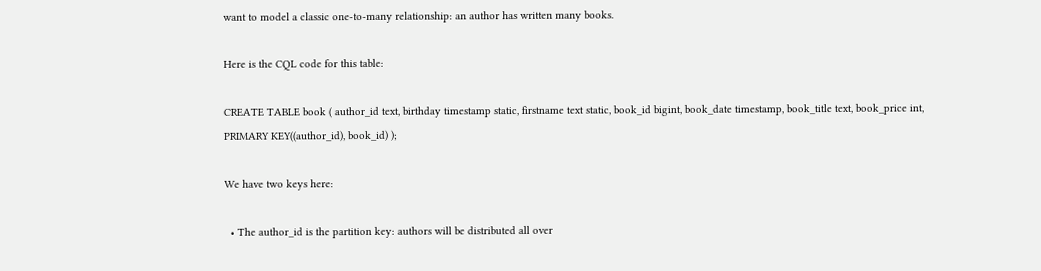want to model a classic one-to-many relationship: an author has written many books.

Here is the CQL code for this table:

CREATE TABLE book ( author_id text, birthday timestamp static, firstname text static, book_id bigint, book_date timestamp, book_title text, book_price int, PRIMARY KEY((author_id), book_id) );

We have two keys here:

  • The author_id is the partition key: authors will be distributed all over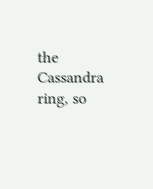the Cassandra ring, so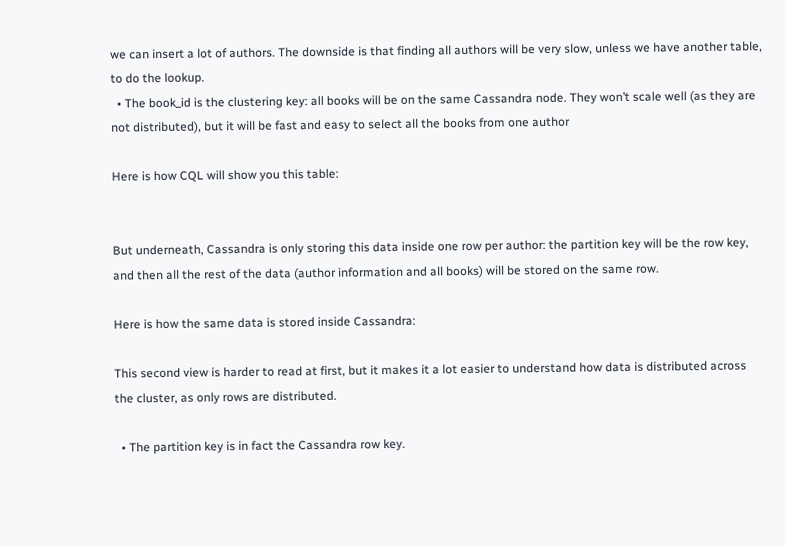we can insert a lot of authors. The downside is that finding all authors will be very slow, unless we have another table, to do the lookup.
  • The book_id is the clustering key: all books will be on the same Cassandra node. They won’t scale well (as they are not distributed), but it will be fast and easy to select all the books from one author

Here is how CQL will show you this table:


But underneath, Cassandra is only storing this data inside one row per author: the partition key will be the row key, and then all the rest of the data (author information and all books) will be stored on the same row.

Here is how the same data is stored inside Cassandra:

This second view is harder to read at first, but it makes it a lot easier to understand how data is distributed across the cluster, as only rows are distributed.

  • The partition key is in fact the Cassandra row key.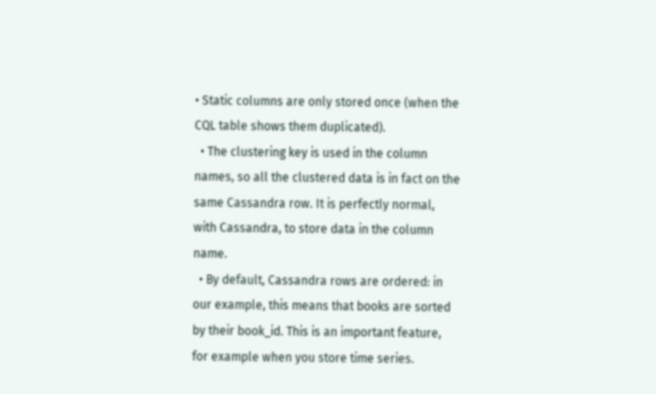• Static columns are only stored once (when the CQL table shows them duplicated).
  • The clustering key is used in the column names, so all the clustered data is in fact on the same Cassandra row. It is perfectly normal, with Cassandra, to store data in the column name.
  • By default, Cassandra rows are ordered: in our example, this means that books are sorted by their book_id. This is an important feature, for example when you store time series.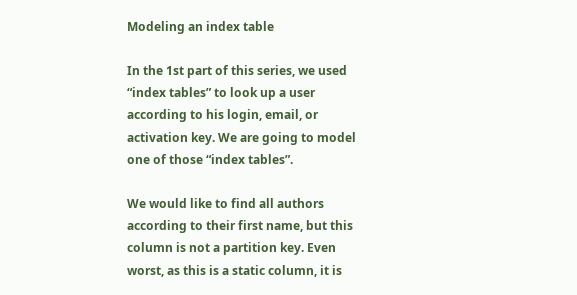Modeling an index table

In the 1st part of this series, we used “index tables” to look up a user according to his login, email, or activation key. We are going to model one of those “index tables”.

We would like to find all authors according to their first name, but this column is not a partition key. Even worst, as this is a static column, it is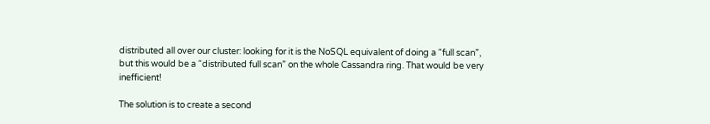distributed all over our cluster: looking for it is the NoSQL equivalent of doing a “full scan”, but this would be a “distributed full scan” on the whole Cassandra ring. That would be very inefficient!

The solution is to create a second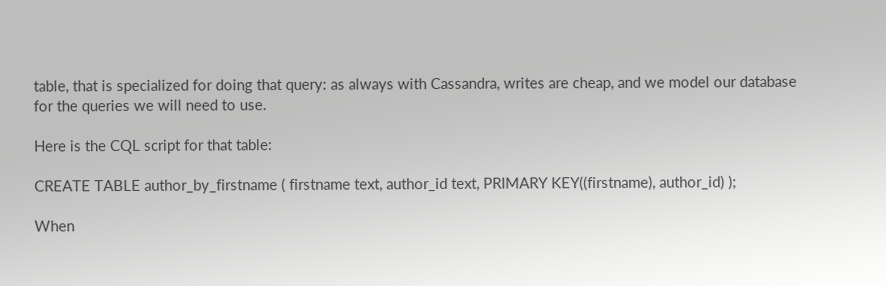table, that is specialized for doing that query: as always with Cassandra, writes are cheap, and we model our database for the queries we will need to use.

Here is the CQL script for that table:

CREATE TABLE author_by_firstname ( firstname text, author_id text, PRIMARY KEY((firstname), author_id) );

When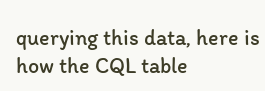querying this data, here is how the CQL table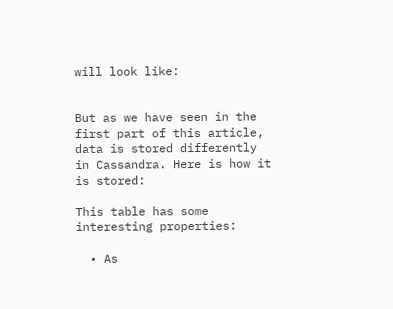will look like:


But as we have seen in the first part of this article, data is stored differently in Cassandra. Here is how it is stored:

This table has some interesting properties:

  • As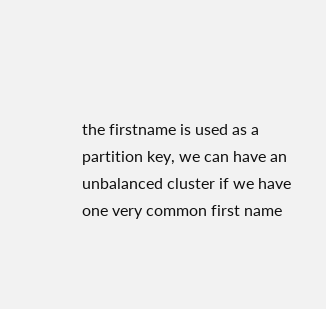the firstname is used as a partition key, we can have an unbalanced cluster if we have one very common first name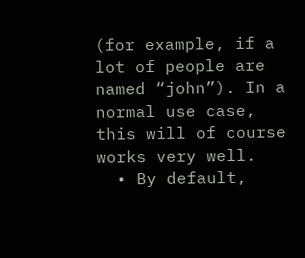(for example, if a lot of people are named “john”). In a normal use case, this will of course works very well.
  • By default,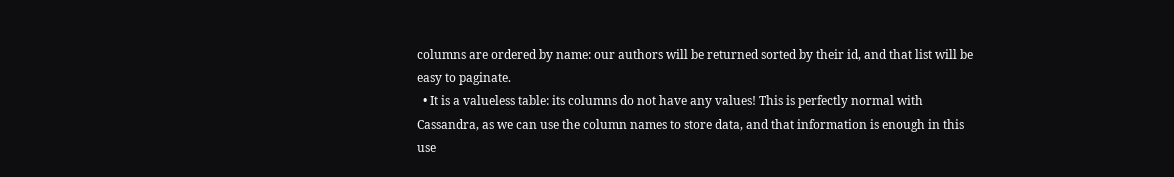columns are ordered by name: our authors will be returned sorted by their id, and that list will be easy to paginate.
  • It is a valueless table: its columns do not have any values! This is perfectly normal with Cassandra, as we can use the column names to store data, and that information is enough in this use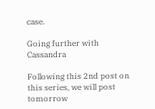case.

Going further with Cassandra

Following this 2nd post on this series, we will post tomorrow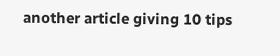another article giving 10 tips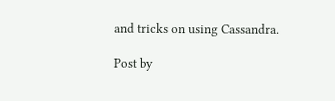and tricks on using Cassandra.

Post by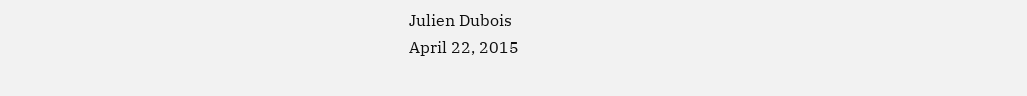Julien Dubois
April 22, 2015